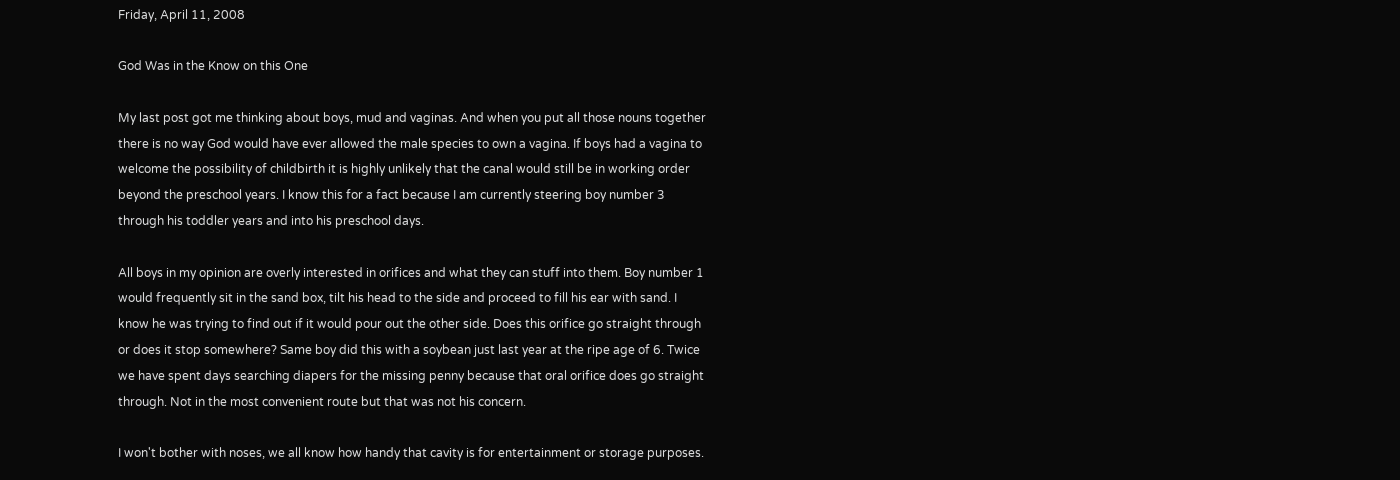Friday, April 11, 2008

God Was in the Know on this One

My last post got me thinking about boys, mud and vaginas. And when you put all those nouns together there is no way God would have ever allowed the male species to own a vagina. If boys had a vagina to welcome the possibility of childbirth it is highly unlikely that the canal would still be in working order beyond the preschool years. I know this for a fact because I am currently steering boy number 3 through his toddler years and into his preschool days.

All boys in my opinion are overly interested in orifices and what they can stuff into them. Boy number 1 would frequently sit in the sand box, tilt his head to the side and proceed to fill his ear with sand. I know he was trying to find out if it would pour out the other side. Does this orifice go straight through or does it stop somewhere? Same boy did this with a soybean just last year at the ripe age of 6. Twice we have spent days searching diapers for the missing penny because that oral orifice does go straight through. Not in the most convenient route but that was not his concern.

I won't bother with noses, we all know how handy that cavity is for entertainment or storage purposes.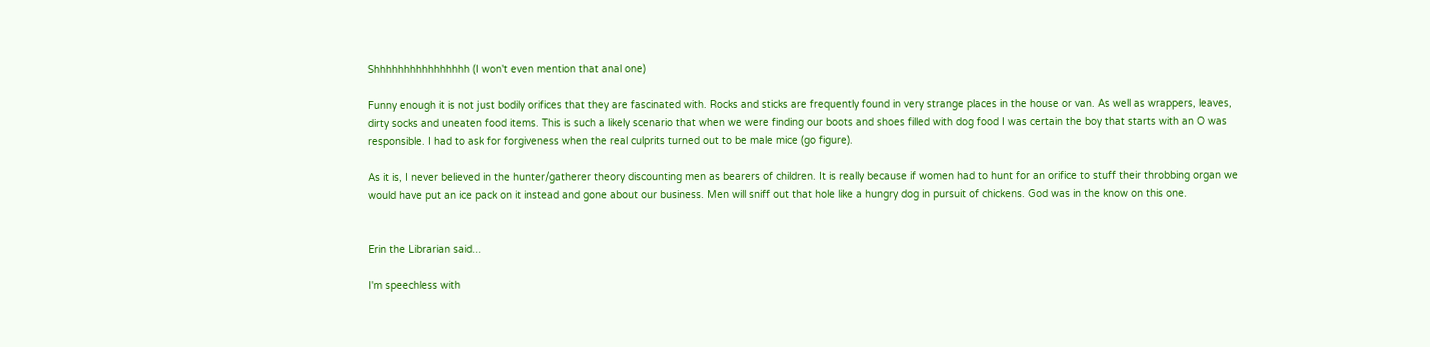Shhhhhhhhhhhhhhhh (I won't even mention that anal one)

Funny enough it is not just bodily orifices that they are fascinated with. Rocks and sticks are frequently found in very strange places in the house or van. As well as wrappers, leaves, dirty socks and uneaten food items. This is such a likely scenario that when we were finding our boots and shoes filled with dog food I was certain the boy that starts with an O was responsible. I had to ask for forgiveness when the real culprits turned out to be male mice (go figure).

As it is, I never believed in the hunter/gatherer theory discounting men as bearers of children. It is really because if women had to hunt for an orifice to stuff their throbbing organ we would have put an ice pack on it instead and gone about our business. Men will sniff out that hole like a hungry dog in pursuit of chickens. God was in the know on this one.


Erin the Librarian said...

I'm speechless with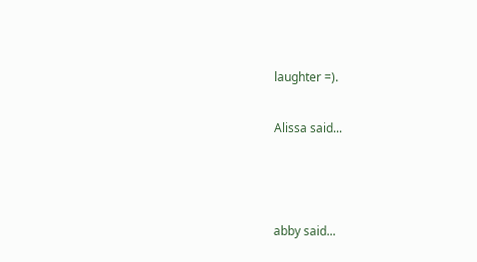laughter =).

Alissa said...



abby said...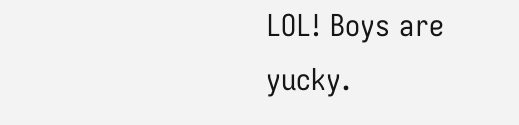LOL! Boys are yucky.